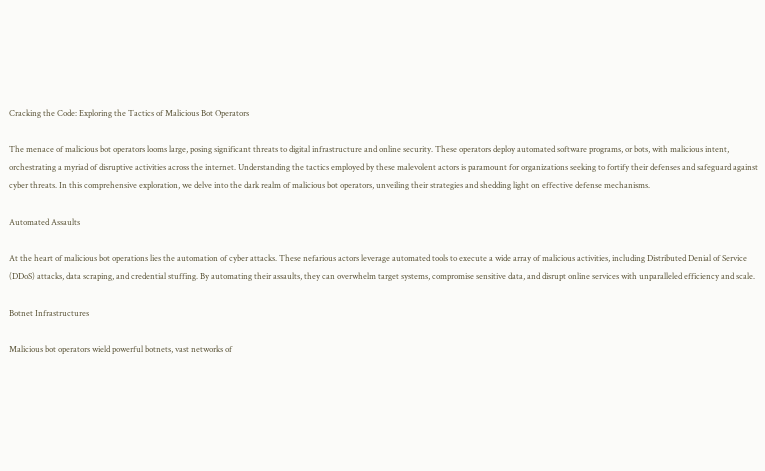Cracking the Code: Exploring the Tactics of Malicious Bot Operators

The menace of malicious bot operators looms large, posing significant threats to digital infrastructure and online security. These operators deploy automated software programs, or bots, with malicious intent, orchestrating a myriad of disruptive activities across the internet. Understanding the tactics employed by these malevolent actors is paramount for organizations seeking to fortify their defenses and safeguard against cyber threats. In this comprehensive exploration, we delve into the dark realm of malicious bot operators, unveiling their strategies and shedding light on effective defense mechanisms.

Automated Assaults

At the heart of malicious bot operations lies the automation of cyber attacks. These nefarious actors leverage automated tools to execute a wide array of malicious activities, including Distributed Denial of Service (DDoS) attacks, data scraping, and credential stuffing. By automating their assaults, they can overwhelm target systems, compromise sensitive data, and disrupt online services with unparalleled efficiency and scale.

Botnet Infrastructures

Malicious bot operators wield powerful botnets, vast networks of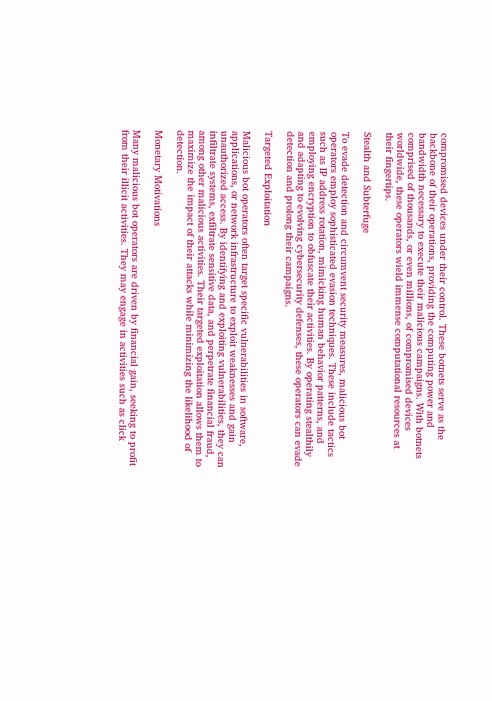compromised devices under their control. These botnets serve as the backbone of their operations, providing the computing power and bandwidth necessary to execute their malicious campaigns. With botnets comprised of thousands, or even millions, of compromised devices worldwide, these operators wield immense computational resources at their fingertips.

Stealth and Subterfuge

To evade detection and circumvent security measures, malicious bot operators employ sophisticated evasion techniques. These include tactics such as IP address rotation, mimicking human behavior patterns, and employing encryption to obfuscate their activities. By operating stealthily and adapting to evolving cybersecurity defenses, these operators can evade detection and prolong their campaigns.

Targeted Exploitation

Malicious bot operators often target specific vulnerabilities in software, applications, or network infrastructure to exploit weaknesses and gain unauthorized access. By identifying and exploiting vulnerabilities, they can infiltrate systems, exfiltrate sensitive data, and perpetrate financial fraud, among other malicious activities. Their targeted exploitation allows them to maximize the impact of their attacks while minimizing the likelihood of detection.

Monetary Motivations

Many malicious bot operators are driven by financial gain, seeking to profit from their illicit activities. They may engage in activities such as click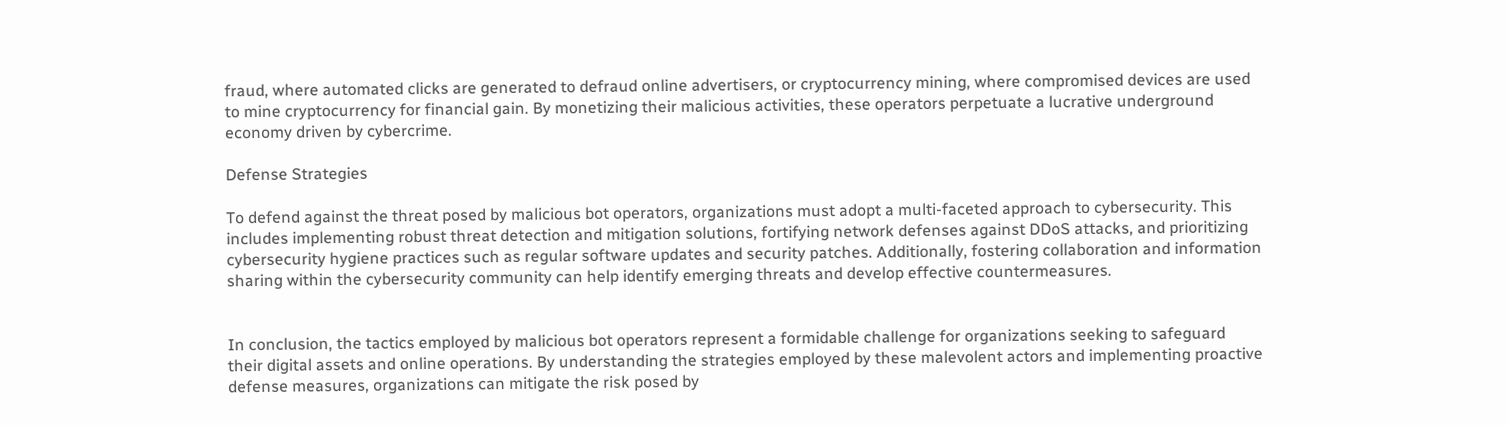fraud, where automated clicks are generated to defraud online advertisers, or cryptocurrency mining, where compromised devices are used to mine cryptocurrency for financial gain. By monetizing their malicious activities, these operators perpetuate a lucrative underground economy driven by cybercrime.

Defense Strategies

To defend against the threat posed by malicious bot operators, organizations must adopt a multi-faceted approach to cybersecurity. This includes implementing robust threat detection and mitigation solutions, fortifying network defenses against DDoS attacks, and prioritizing cybersecurity hygiene practices such as regular software updates and security patches. Additionally, fostering collaboration and information sharing within the cybersecurity community can help identify emerging threats and develop effective countermeasures.


In conclusion, the tactics employed by malicious bot operators represent a formidable challenge for organizations seeking to safeguard their digital assets and online operations. By understanding the strategies employed by these malevolent actors and implementing proactive defense measures, organizations can mitigate the risk posed by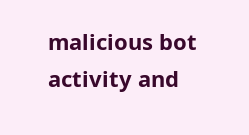malicious bot activity and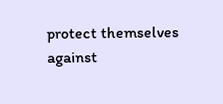protect themselves against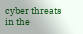cyber threats in the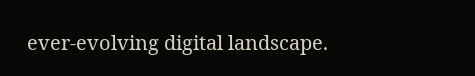ever-evolving digital landscape.